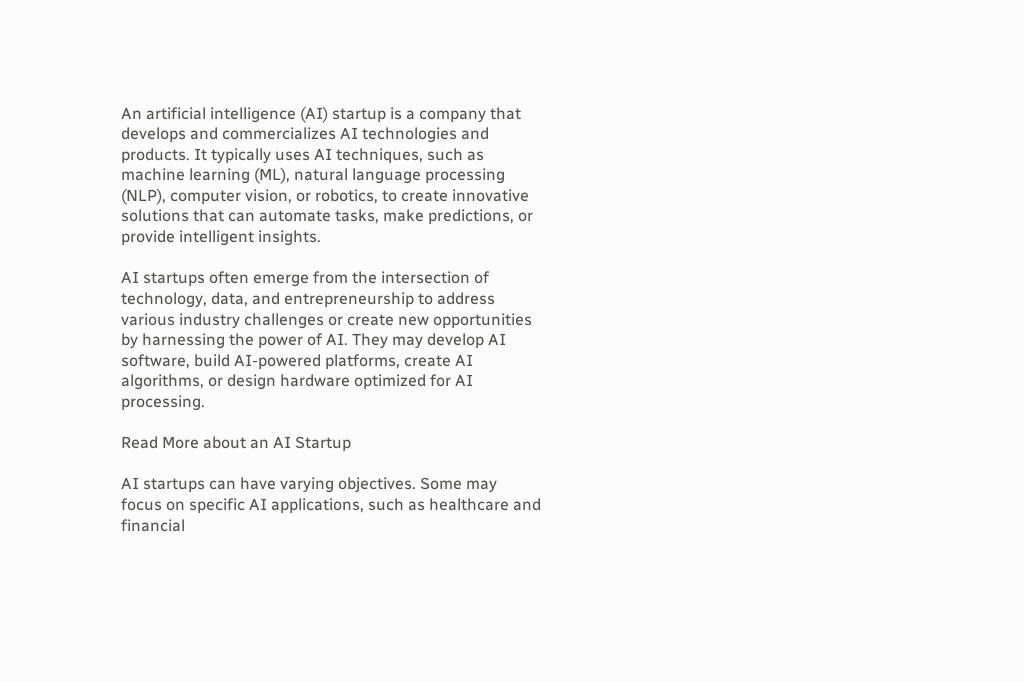An artificial intelligence (AI) startup is a company that develops and commercializes AI technologies and products. It typically uses AI techniques, such as machine learning (ML), natural language processing (NLP), computer vision, or robotics, to create innovative solutions that can automate tasks, make predictions, or provide intelligent insights.

AI startups often emerge from the intersection of technology, data, and entrepreneurship to address various industry challenges or create new opportunities by harnessing the power of AI. They may develop AI software, build AI-powered platforms, create AI algorithms, or design hardware optimized for AI processing.

Read More about an AI Startup

AI startups can have varying objectives. Some may focus on specific AI applications, such as healthcare and financial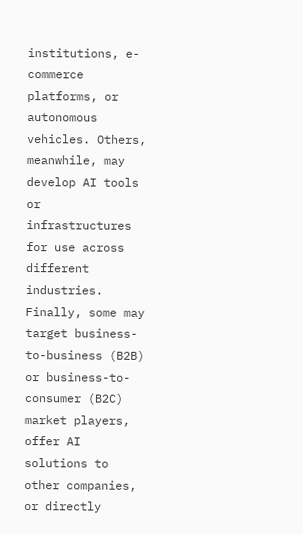institutions, e-commerce platforms, or autonomous vehicles. Others, meanwhile, may develop AI tools or infrastructures for use across different industries. Finally, some may target business-to-business (B2B) or business-to-consumer (B2C) market players, offer AI solutions to other companies, or directly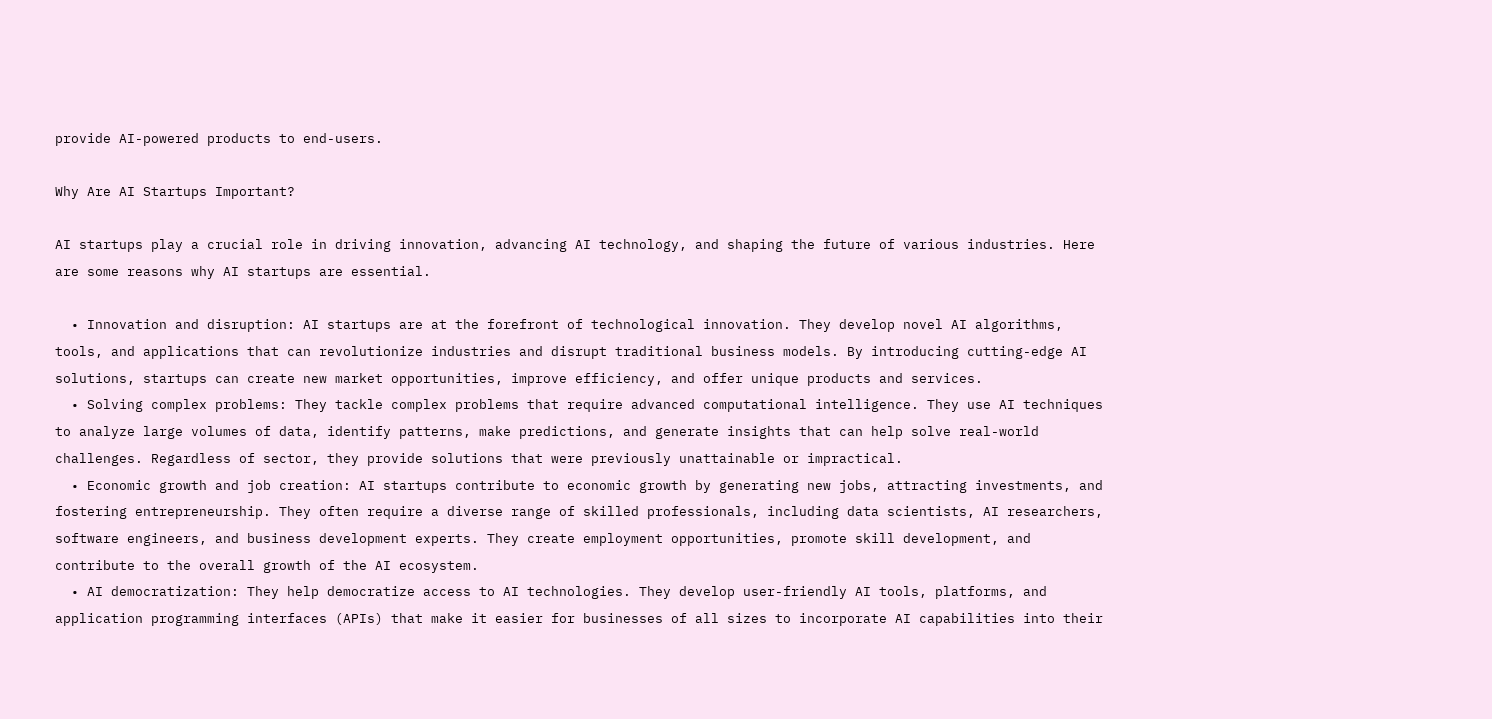provide AI-powered products to end-users.

Why Are AI Startups Important?

AI startups play a crucial role in driving innovation, advancing AI technology, and shaping the future of various industries. Here are some reasons why AI startups are essential.

  • Innovation and disruption: AI startups are at the forefront of technological innovation. They develop novel AI algorithms, tools, and applications that can revolutionize industries and disrupt traditional business models. By introducing cutting-edge AI solutions, startups can create new market opportunities, improve efficiency, and offer unique products and services.
  • Solving complex problems: They tackle complex problems that require advanced computational intelligence. They use AI techniques to analyze large volumes of data, identify patterns, make predictions, and generate insights that can help solve real-world challenges. Regardless of sector, they provide solutions that were previously unattainable or impractical.
  • Economic growth and job creation: AI startups contribute to economic growth by generating new jobs, attracting investments, and fostering entrepreneurship. They often require a diverse range of skilled professionals, including data scientists, AI researchers, software engineers, and business development experts. They create employment opportunities, promote skill development, and contribute to the overall growth of the AI ecosystem.
  • AI democratization: They help democratize access to AI technologies. They develop user-friendly AI tools, platforms, and application programming interfaces (APIs) that make it easier for businesses of all sizes to incorporate AI capabilities into their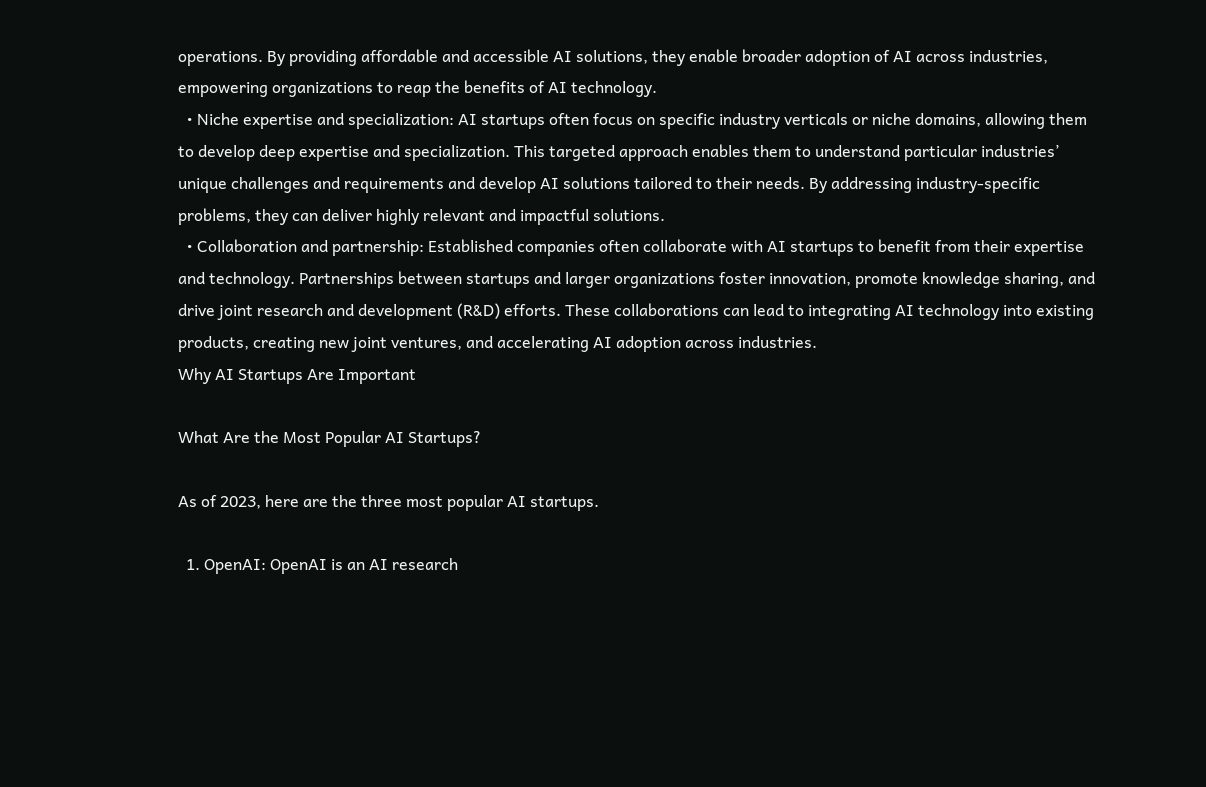operations. By providing affordable and accessible AI solutions, they enable broader adoption of AI across industries, empowering organizations to reap the benefits of AI technology.
  • Niche expertise and specialization: AI startups often focus on specific industry verticals or niche domains, allowing them to develop deep expertise and specialization. This targeted approach enables them to understand particular industries’ unique challenges and requirements and develop AI solutions tailored to their needs. By addressing industry-specific problems, they can deliver highly relevant and impactful solutions.
  • Collaboration and partnership: Established companies often collaborate with AI startups to benefit from their expertise and technology. Partnerships between startups and larger organizations foster innovation, promote knowledge sharing, and drive joint research and development (R&D) efforts. These collaborations can lead to integrating AI technology into existing products, creating new joint ventures, and accelerating AI adoption across industries.
Why AI Startups Are Important

What Are the Most Popular AI Startups?

As of 2023, here are the three most popular AI startups.

  1. OpenAI: OpenAI is an AI research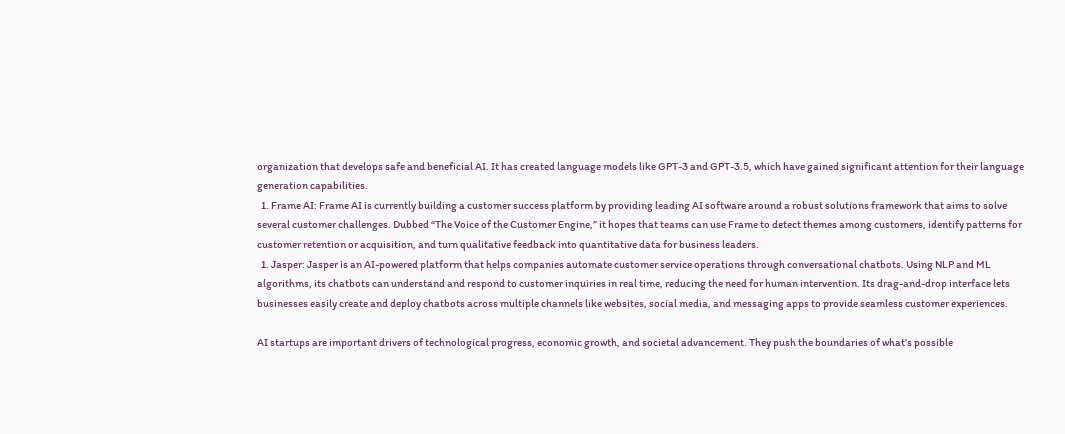organization that develops safe and beneficial AI. It has created language models like GPT-3 and GPT-3.5, which have gained significant attention for their language generation capabilities.
  1. Frame AI: Frame AI is currently building a customer success platform by providing leading AI software around a robust solutions framework that aims to solve several customer challenges. Dubbed “The Voice of the Customer Engine,” it hopes that teams can use Frame to detect themes among customers, identify patterns for customer retention or acquisition, and turn qualitative feedback into quantitative data for business leaders.
  1. Jasper: Jasper is an AI-powered platform that helps companies automate customer service operations through conversational chatbots. Using NLP and ML algorithms, its chatbots can understand and respond to customer inquiries in real time, reducing the need for human intervention. Its drag-and-drop interface lets businesses easily create and deploy chatbots across multiple channels like websites, social media, and messaging apps to provide seamless customer experiences.

AI startups are important drivers of technological progress, economic growth, and societal advancement. They push the boundaries of what’s possible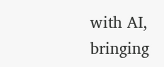with AI, bringing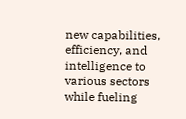new capabilities, efficiency, and intelligence to various sectors while fueling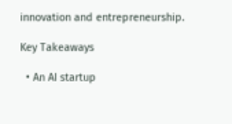innovation and entrepreneurship.

Key Takeaways

  • An AI startup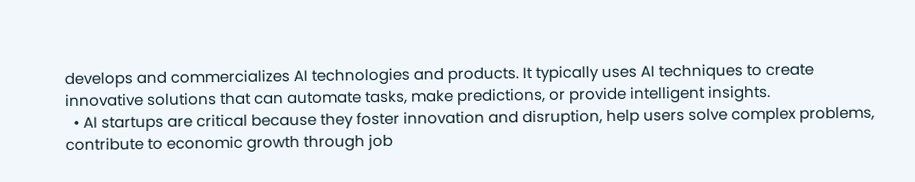develops and commercializes AI technologies and products. It typically uses AI techniques to create innovative solutions that can automate tasks, make predictions, or provide intelligent insights.
  • AI startups are critical because they foster innovation and disruption, help users solve complex problems, contribute to economic growth through job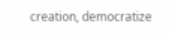creation, democratize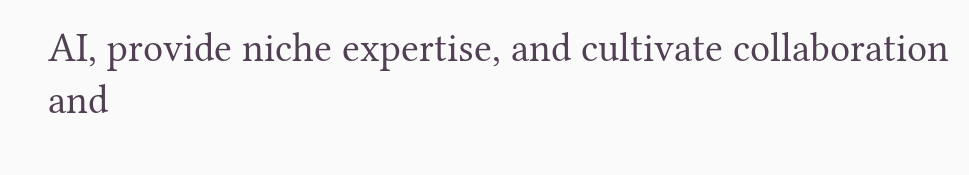AI, provide niche expertise, and cultivate collaboration and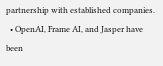partnership with established companies.
  • OpenAI, Frame AI, and Jasper have been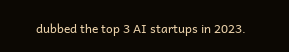dubbed the top 3 AI startups in 2023.